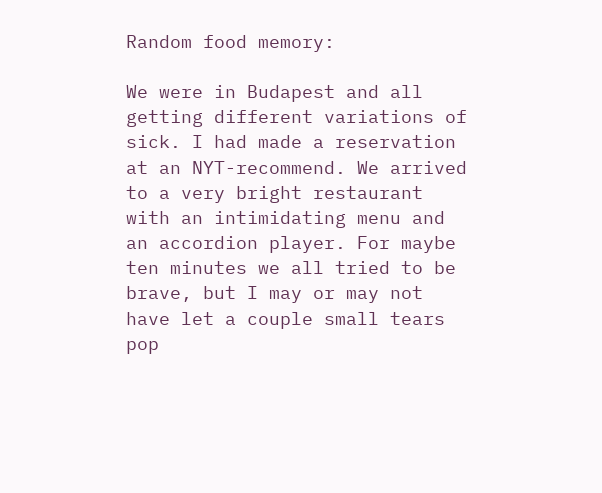Random food memory:

We were in Budapest and all getting different variations of sick. I had made a reservation at an NYT-recommend. We arrived to a very bright restaurant with an intimidating menu and an accordion player. For maybe ten minutes we all tried to be brave, but I may or may not have let a couple small tears pop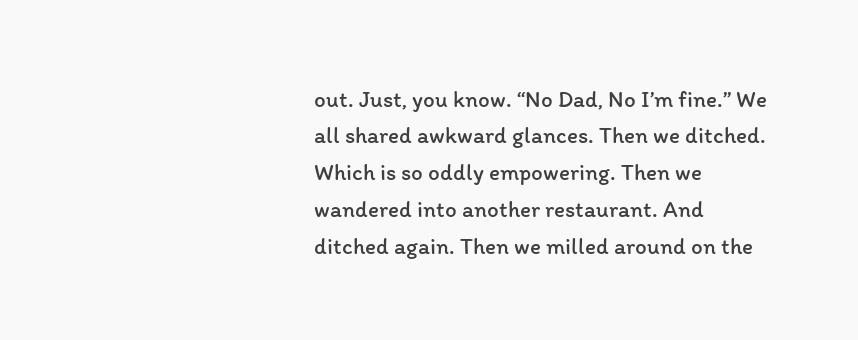out. Just, you know. “No Dad, No I’m fine.” We all shared awkward glances. Then we ditched. Which is so oddly empowering. Then we wandered into another restaurant. And ditched again. Then we milled around on the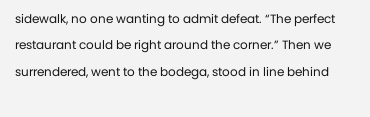sidewalk, no one wanting to admit defeat. “The perfect restaurant could be right around the corner.” Then we surrendered, went to the bodega, stood in line behind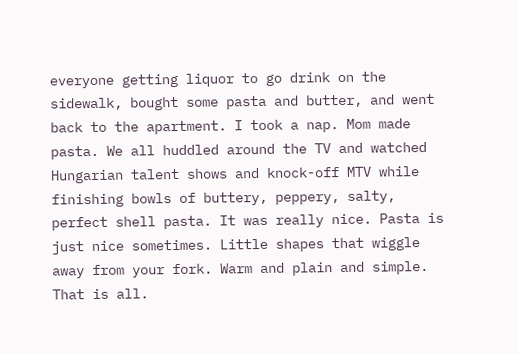everyone getting liquor to go drink on the sidewalk, bought some pasta and butter, and went back to the apartment. I took a nap. Mom made pasta. We all huddled around the TV and watched Hungarian talent shows and knock-off MTV while finishing bowls of buttery, peppery, salty, perfect shell pasta. It was really nice. Pasta is just nice sometimes. Little shapes that wiggle away from your fork. Warm and plain and simple. That is all.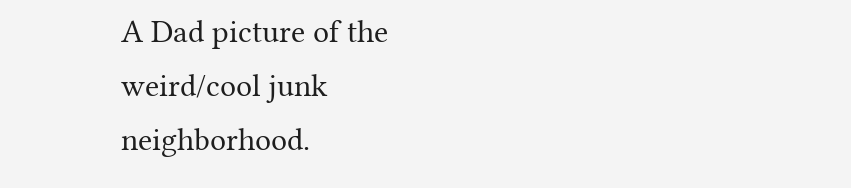A Dad picture of the weird/cool junk neighborhood.